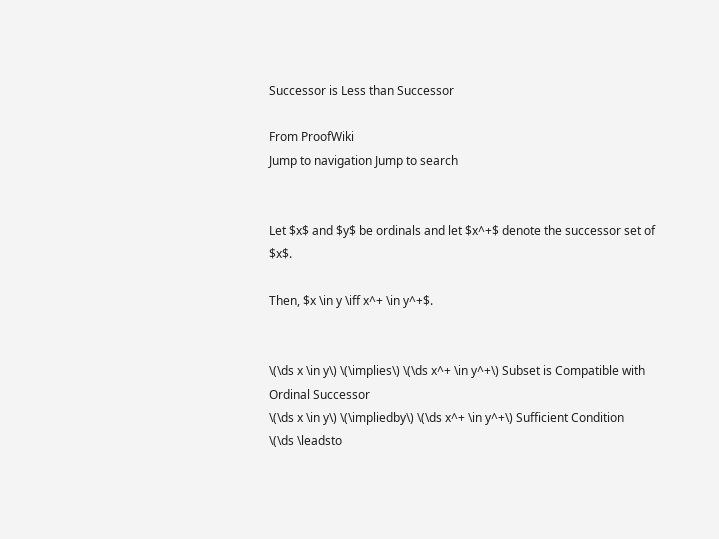Successor is Less than Successor

From ProofWiki
Jump to navigation Jump to search


Let $x$ and $y$ be ordinals and let $x^+$ denote the successor set of $x$.

Then, $x \in y \iff x^+ \in y^+$.


\(\ds x \in y\) \(\implies\) \(\ds x^+ \in y^+\) Subset is Compatible with Ordinal Successor
\(\ds x \in y\) \(\impliedby\) \(\ds x^+ \in y^+\) Sufficient Condition
\(\ds \leadsto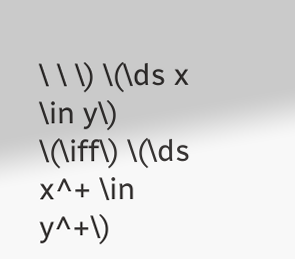\ \ \) \(\ds x \in y\) \(\iff\) \(\ds x^+ \in y^+\)